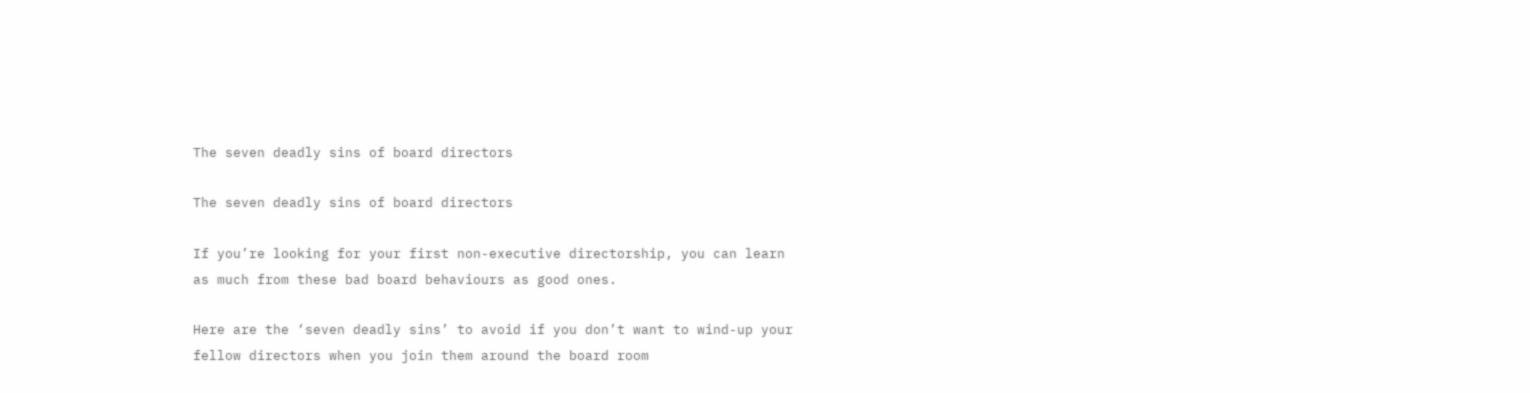The seven deadly sins of board directors

The seven deadly sins of board directors

If you’re looking for your first non-executive directorship, you can learn as much from these bad board behaviours as good ones.

Here are the ‘seven deadly sins’ to avoid if you don’t want to wind-up your fellow directors when you join them around the board room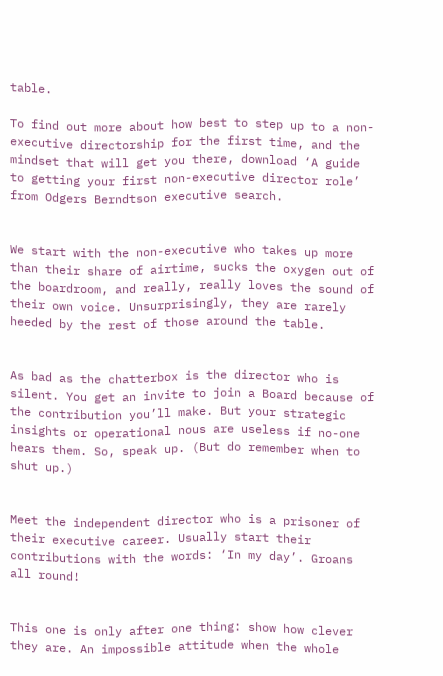table.

To find out more about how best to step up to a non-executive directorship for the first time, and the mindset that will get you there, download ‘A guide to getting your first non-executive director role’ from Odgers Berndtson executive search.


We start with the non-executive who takes up more than their share of airtime, sucks the oxygen out of the boardroom, and really, really loves the sound of their own voice. Unsurprisingly, they are rarely heeded by the rest of those around the table.


As bad as the chatterbox is the director who is silent. You get an invite to join a Board because of the contribution you’ll make. But your strategic insights or operational nous are useless if no-one hears them. So, speak up. (But do remember when to shut up.)


Meet the independent director who is a prisoner of their executive career. Usually start their contributions with the words: ‘In my day’. Groans all round!


This one is only after one thing: show how clever they are. An impossible attitude when the whole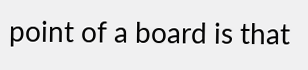point of a board is that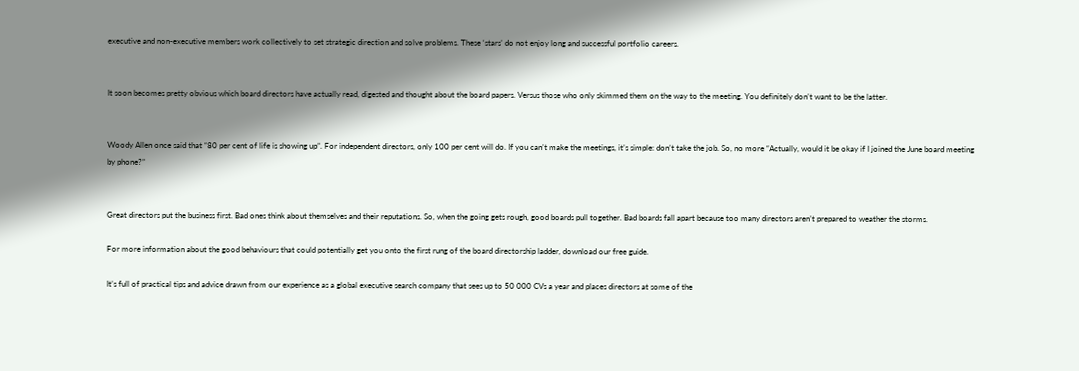executive and non-executive members work collectively to set strategic direction and solve problems. These ‘stars’ do not enjoy long and successful portfolio careers.


It soon becomes pretty obvious which board directors have actually read, digested and thought about the board papers. Versus those who only skimmed them on the way to the meeting. You definitely don’t want to be the latter.


Woody Allen once said that “80 per cent of life is showing up”. For independent directors, only 100 per cent will do. If you can’t make the meetings, it’s simple: don’t take the job. So, no more “Actually, would it be okay if I joined the June board meeting by phone?”


Great directors put the business first. Bad ones think about themselves and their reputations. So, when the going gets rough, good boards pull together. Bad boards fall apart because too many directors aren’t prepared to weather the storms.

For more information about the good behaviours that could potentially get you onto the first rung of the board directorship ladder, download our free guide.

It’s full of practical tips and advice drawn from our experience as a global executive search company that sees up to 50 000 CVs a year and places directors at some of the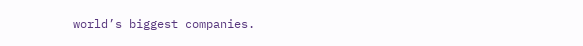world’s biggest companies.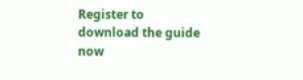Register to download the guide now